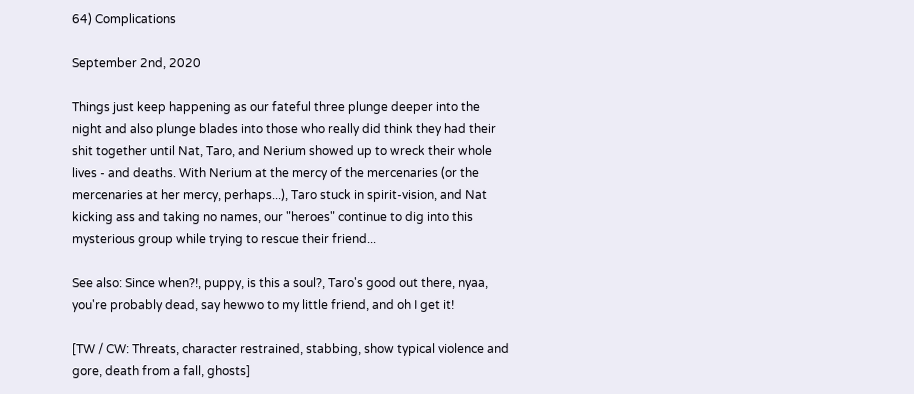64) Complications

September 2nd, 2020

Things just keep happening as our fateful three plunge deeper into the night and also plunge blades into those who really did think they had their shit together until Nat, Taro, and Nerium showed up to wreck their whole lives - and deaths. With Nerium at the mercy of the mercenaries (or the mercenaries at her mercy, perhaps...), Taro stuck in spirit-vision, and Nat kicking ass and taking no names, our "heroes" continue to dig into this mysterious group while trying to rescue their friend...

See also: Since when?!, puppy, is this a soul?, Taro's good out there, nyaa, you're probably dead, say hewwo to my little friend, and oh I get it!

[TW / CW: Threats, character restrained, stabbing, show typical violence and gore, death from a fall, ghosts]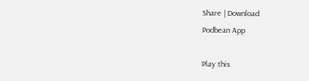Share | Download
Podbean App

Play this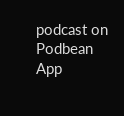podcast on Podbean App